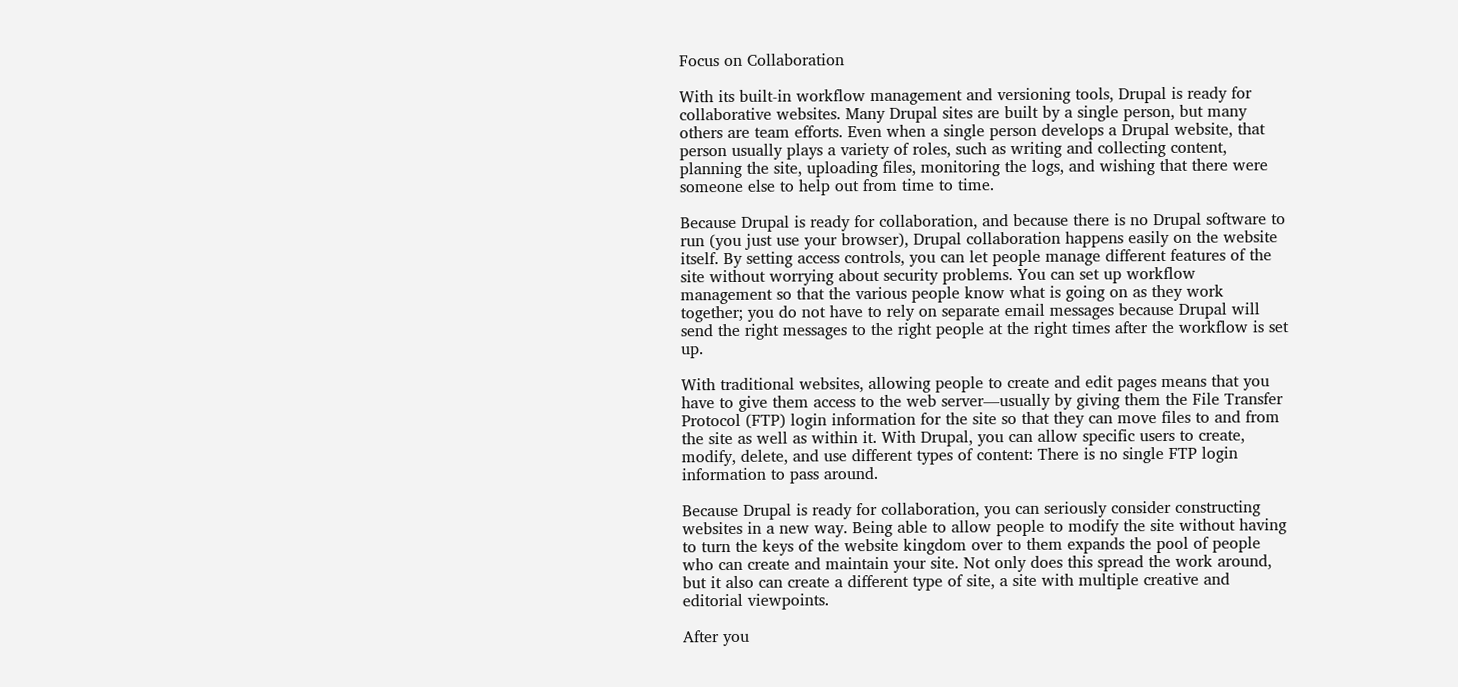Focus on Collaboration

With its built-in workflow management and versioning tools, Drupal is ready for collaborative websites. Many Drupal sites are built by a single person, but many others are team efforts. Even when a single person develops a Drupal website, that person usually plays a variety of roles, such as writing and collecting content, planning the site, uploading files, monitoring the logs, and wishing that there were someone else to help out from time to time.

Because Drupal is ready for collaboration, and because there is no Drupal software to run (you just use your browser), Drupal collaboration happens easily on the website itself. By setting access controls, you can let people manage different features of the site without worrying about security problems. You can set up workflow management so that the various people know what is going on as they work together; you do not have to rely on separate email messages because Drupal will send the right messages to the right people at the right times after the workflow is set up.

With traditional websites, allowing people to create and edit pages means that you have to give them access to the web server—usually by giving them the File Transfer Protocol (FTP) login information for the site so that they can move files to and from the site as well as within it. With Drupal, you can allow specific users to create, modify, delete, and use different types of content: There is no single FTP login information to pass around.

Because Drupal is ready for collaboration, you can seriously consider constructing websites in a new way. Being able to allow people to modify the site without having to turn the keys of the website kingdom over to them expands the pool of people who can create and maintain your site. Not only does this spread the work around, but it also can create a different type of site, a site with multiple creative and editorial viewpoints.

After you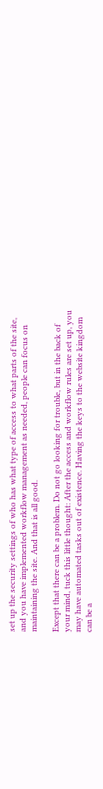set up the security settings of who has what type of access to what parts of the site, and you have implemented workflow management as needed, people can focus on maintaining the site. And that is all good.

Except that there can be a problem. Do not go looking for trouble, but in the back of your mind, tuck this little thought: After the access and workflow rules are set up, you may have automated tasks out of existence. Having the keys to the website kingdom can be a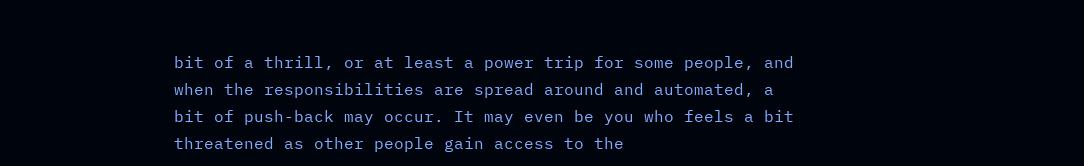bit of a thrill, or at least a power trip for some people, and when the responsibilities are spread around and automated, a bit of push-back may occur. It may even be you who feels a bit threatened as other people gain access to the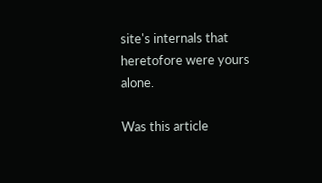site's internals that heretofore were yours alone.

Was this article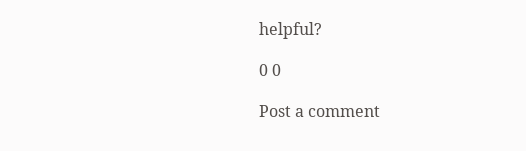helpful?

0 0

Post a comment